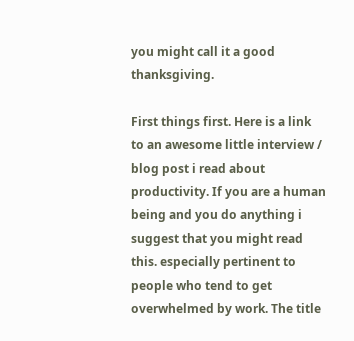you might call it a good thanksgiving.

First things first. Here is a link to an awesome little interview / blog post i read about productivity. If you are a human being and you do anything i suggest that you might read this. especially pertinent to people who tend to get overwhelmed by work. The title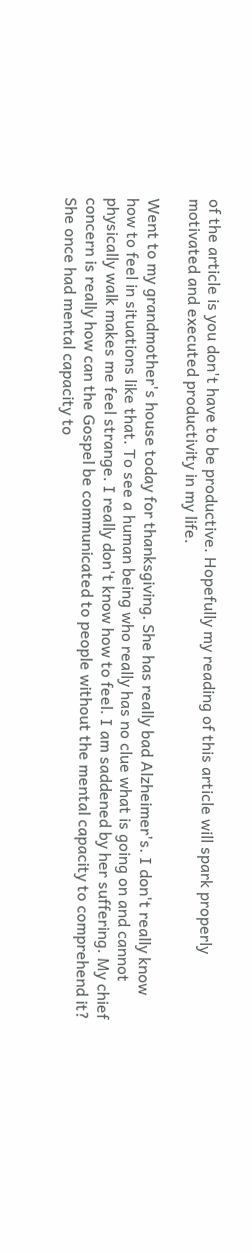of the article is you don't have to be productive. Hopefully my reading of this article will spark properly motivated and executed productivity in my life.

Went to my grandmother's house today for thanksgiving. She has really bad Alzheimer's. I don't really know how to feel in situations like that. To see a human being who really has no clue what is going on and cannot physically walk makes me feel strange. I really don't know how to feel. I am saddened by her suffering. My chief concern is really how can the Gospel be communicated to people without the mental capacity to comprehend it? She once had mental capacity to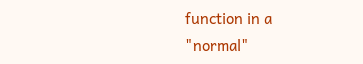function in a "normal"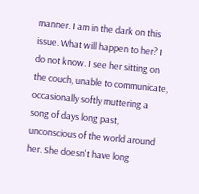manner. I am in the dark on this issue. What will happen to her? I do not know. I see her sitting on the couch, unable to communicate, occasionally softly muttering a song of days long past, unconscious of the world around her. She doesn't have long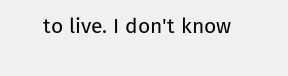to live. I don't know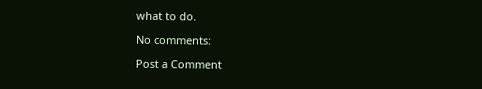what to do.

No comments:

Post a Comment